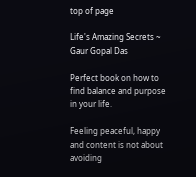top of page

Life's Amazing Secrets ~ Gaur Gopal Das

Perfect book on how to find balance and purpose in your life.

Feeling peaceful, happy and content is not about avoiding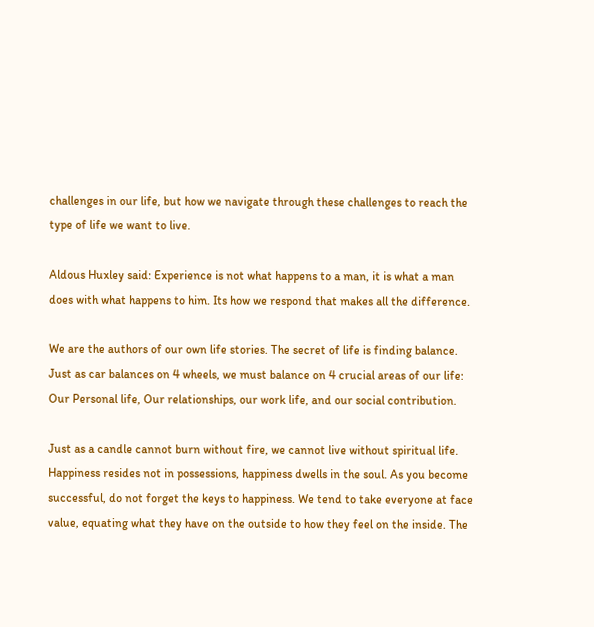challenges in our life, but how we navigate through these challenges to reach the type of life we want to live.

Aldous Huxley said: Experience is not what happens to a man, it is what a man does with what happens to him. Its how we respond that makes all the difference.

We are the authors of our own life stories. The secret of life is finding balance. Just as car balances on 4 wheels, we must balance on 4 crucial areas of our life: Our Personal life, Our relationships, our work life, and our social contribution.

Just as a candle cannot burn without fire, we cannot live without spiritual life. Happiness resides not in possessions, happiness dwells in the soul. As you become successful, do not forget the keys to happiness. We tend to take everyone at face value, equating what they have on the outside to how they feel on the inside. The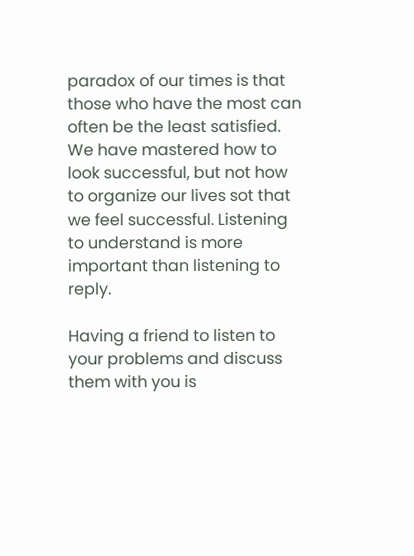paradox of our times is that those who have the most can often be the least satisfied. We have mastered how to look successful, but not how to organize our lives sot that we feel successful. Listening to understand is more important than listening to reply.

Having a friend to listen to your problems and discuss them with you is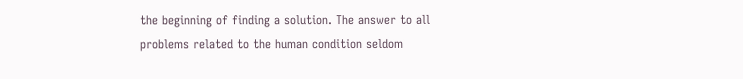the beginning of finding a solution. The answer to all problems related to the human condition seldom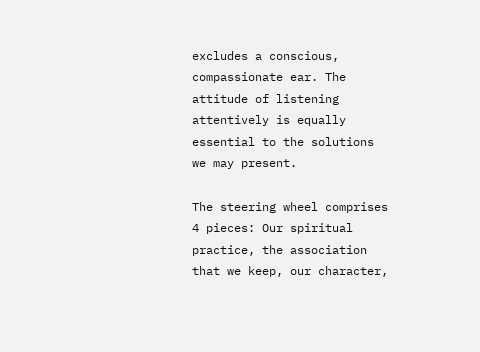excludes a conscious, compassionate ear. The attitude of listening attentively is equally essential to the solutions we may present.

The steering wheel comprises 4 pieces: Our spiritual practice, the association that we keep, our character,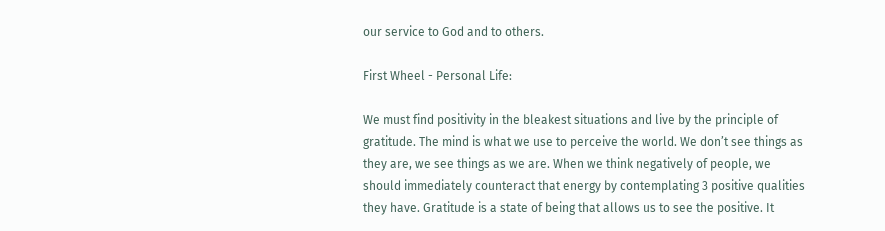our service to God and to others.

First Wheel - Personal Life:

We must find positivity in the bleakest situations and live by the principle of gratitude. The mind is what we use to perceive the world. We don’t see things as they are, we see things as we are. When we think negatively of people, we should immediately counteract that energy by contemplating 3 positive qualities they have. Gratitude is a state of being that allows us to see the positive. It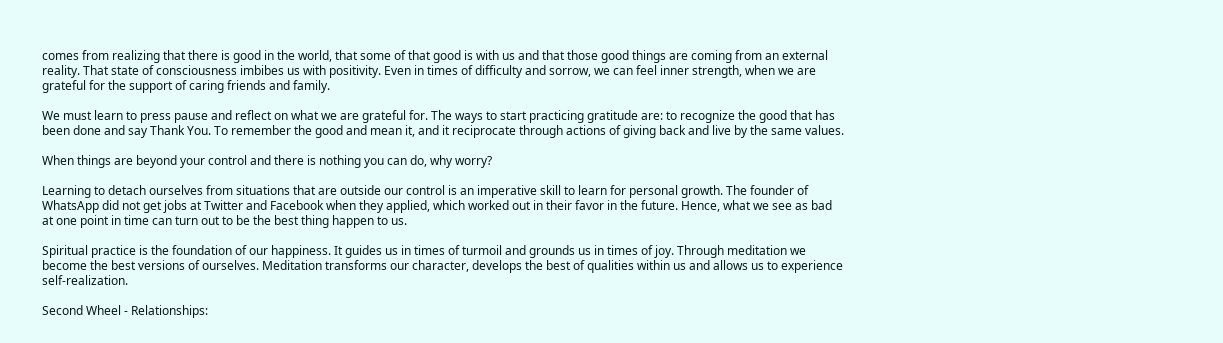comes from realizing that there is good in the world, that some of that good is with us and that those good things are coming from an external reality. That state of consciousness imbibes us with positivity. Even in times of difficulty and sorrow, we can feel inner strength, when we are grateful for the support of caring friends and family.

We must learn to press pause and reflect on what we are grateful for. The ways to start practicing gratitude are: to recognize the good that has been done and say Thank You. To remember the good and mean it, and it reciprocate through actions of giving back and live by the same values.

When things are beyond your control and there is nothing you can do, why worry?

Learning to detach ourselves from situations that are outside our control is an imperative skill to learn for personal growth. The founder of WhatsApp did not get jobs at Twitter and Facebook when they applied, which worked out in their favor in the future. Hence, what we see as bad at one point in time can turn out to be the best thing happen to us.

Spiritual practice is the foundation of our happiness. It guides us in times of turmoil and grounds us in times of joy. Through meditation we become the best versions of ourselves. Meditation transforms our character, develops the best of qualities within us and allows us to experience self-realization.

Second Wheel - Relationships: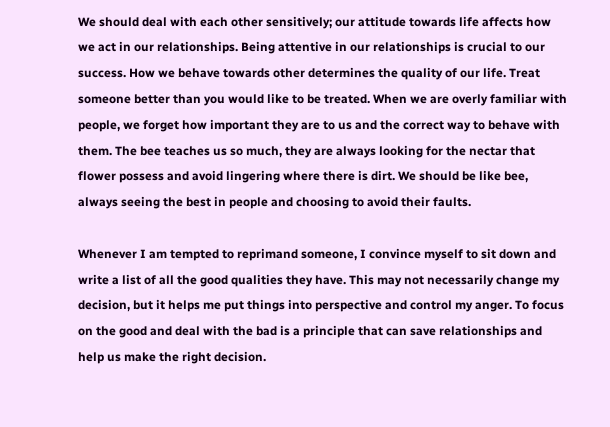We should deal with each other sensitively; our attitude towards life affects how we act in our relationships. Being attentive in our relationships is crucial to our success. How we behave towards other determines the quality of our life. Treat someone better than you would like to be treated. When we are overly familiar with people, we forget how important they are to us and the correct way to behave with them. The bee teaches us so much, they are always looking for the nectar that flower possess and avoid lingering where there is dirt. We should be like bee, always seeing the best in people and choosing to avoid their faults.

Whenever I am tempted to reprimand someone, I convince myself to sit down and write a list of all the good qualities they have. This may not necessarily change my decision, but it helps me put things into perspective and control my anger. To focus on the good and deal with the bad is a principle that can save relationships and help us make the right decision.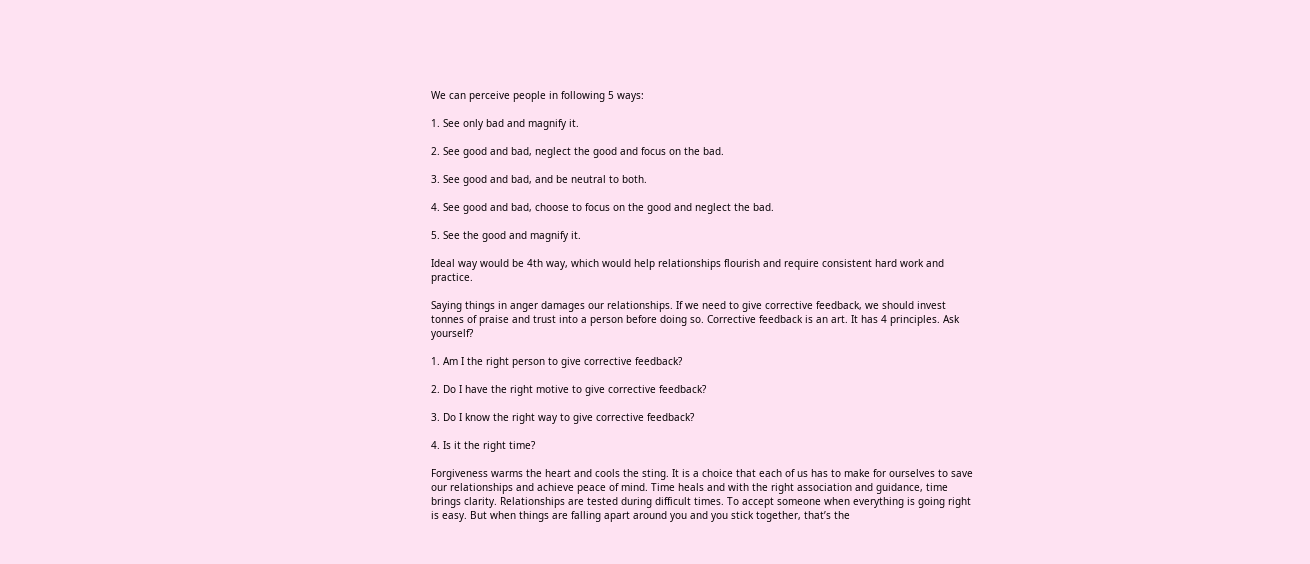We can perceive people in following 5 ways:

1. See only bad and magnify it.

2. See good and bad, neglect the good and focus on the bad.

3. See good and bad, and be neutral to both.

4. See good and bad, choose to focus on the good and neglect the bad.

5. See the good and magnify it.

Ideal way would be 4th way, which would help relationships flourish and require consistent hard work and practice.

Saying things in anger damages our relationships. If we need to give corrective feedback, we should invest tonnes of praise and trust into a person before doing so. Corrective feedback is an art. It has 4 principles. Ask yourself?

1. Am I the right person to give corrective feedback?

2. Do I have the right motive to give corrective feedback?

3. Do I know the right way to give corrective feedback?

4. Is it the right time?

Forgiveness warms the heart and cools the sting. It is a choice that each of us has to make for ourselves to save our relationships and achieve peace of mind. Time heals and with the right association and guidance, time brings clarity. Relationships are tested during difficult times. To accept someone when everything is going right is easy. But when things are falling apart around you and you stick together, that’s the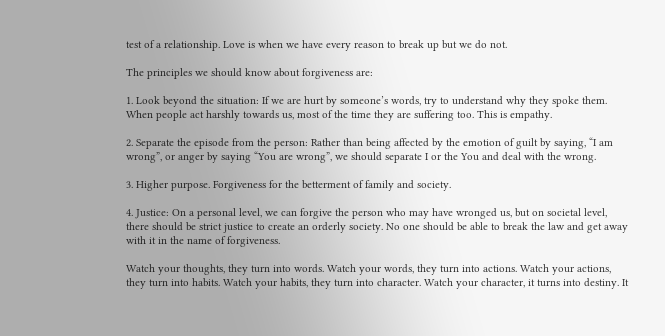test of a relationship. Love is when we have every reason to break up but we do not.

The principles we should know about forgiveness are:

1. Look beyond the situation: If we are hurt by someone’s words, try to understand why they spoke them. When people act harshly towards us, most of the time they are suffering too. This is empathy.

2. Separate the episode from the person: Rather than being affected by the emotion of guilt by saying, “I am wrong”, or anger by saying “You are wrong”, we should separate I or the You and deal with the wrong.

3. Higher purpose. Forgiveness for the betterment of family and society.

4. Justice: On a personal level, we can forgive the person who may have wronged us, but on societal level, there should be strict justice to create an orderly society. No one should be able to break the law and get away with it in the name of forgiveness.

Watch your thoughts, they turn into words. Watch your words, they turn into actions. Watch your actions, they turn into habits. Watch your habits, they turn into character. Watch your character, it turns into destiny. It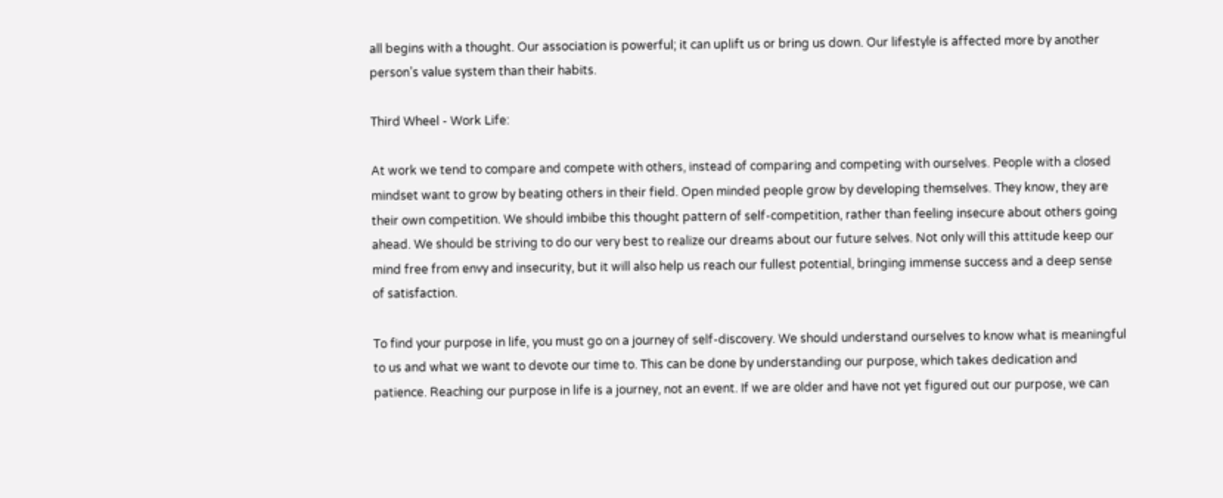all begins with a thought. Our association is powerful; it can uplift us or bring us down. Our lifestyle is affected more by another person’s value system than their habits.

Third Wheel - Work Life:

At work we tend to compare and compete with others, instead of comparing and competing with ourselves. People with a closed mindset want to grow by beating others in their field. Open minded people grow by developing themselves. They know, they are their own competition. We should imbibe this thought pattern of self-competition, rather than feeling insecure about others going ahead. We should be striving to do our very best to realize our dreams about our future selves. Not only will this attitude keep our mind free from envy and insecurity, but it will also help us reach our fullest potential, bringing immense success and a deep sense of satisfaction.

To find your purpose in life, you must go on a journey of self-discovery. We should understand ourselves to know what is meaningful to us and what we want to devote our time to. This can be done by understanding our purpose, which takes dedication and patience. Reaching our purpose in life is a journey, not an event. If we are older and have not yet figured out our purpose, we can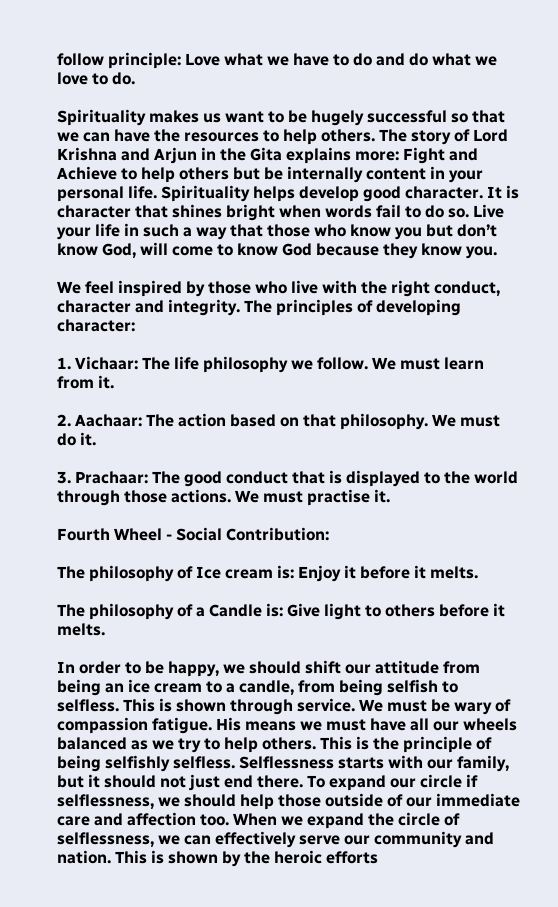follow principle: Love what we have to do and do what we love to do.

Spirituality makes us want to be hugely successful so that we can have the resources to help others. The story of Lord Krishna and Arjun in the Gita explains more: Fight and Achieve to help others but be internally content in your personal life. Spirituality helps develop good character. It is character that shines bright when words fail to do so. Live your life in such a way that those who know you but don’t know God, will come to know God because they know you.

We feel inspired by those who live with the right conduct, character and integrity. The principles of developing character:

1. Vichaar: The life philosophy we follow. We must learn from it.

2. Aachaar: The action based on that philosophy. We must do it.

3. Prachaar: The good conduct that is displayed to the world through those actions. We must practise it.

Fourth Wheel - Social Contribution:

The philosophy of Ice cream is: Enjoy it before it melts.

The philosophy of a Candle is: Give light to others before it melts.

In order to be happy, we should shift our attitude from being an ice cream to a candle, from being selfish to selfless. This is shown through service. We must be wary of compassion fatigue. His means we must have all our wheels balanced as we try to help others. This is the principle of being selfishly selfless. Selflessness starts with our family, but it should not just end there. To expand our circle if selflessness, we should help those outside of our immediate care and affection too. When we expand the circle of selflessness, we can effectively serve our community and nation. This is shown by the heroic efforts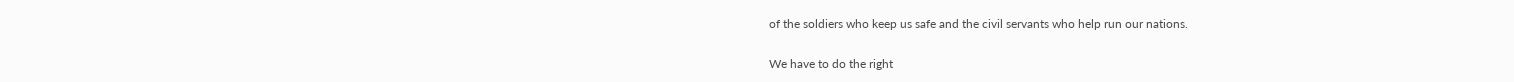of the soldiers who keep us safe and the civil servants who help run our nations.

We have to do the right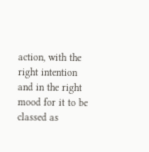action, with the right intention and in the right mood for it to be classed as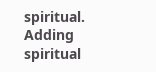spiritual. Adding spiritual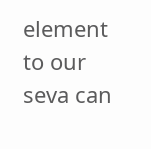element to our seva can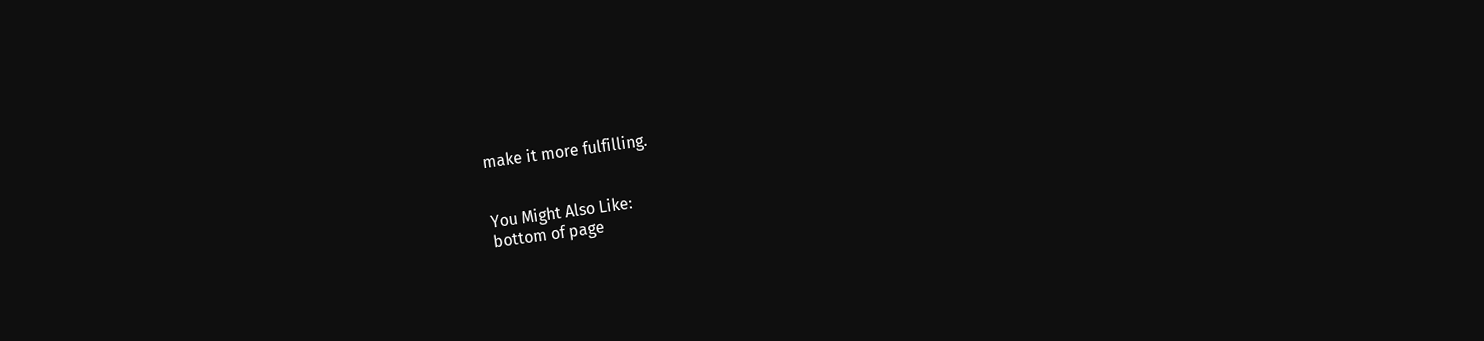make it more fulfilling.


You Might Also Like:
bottom of page